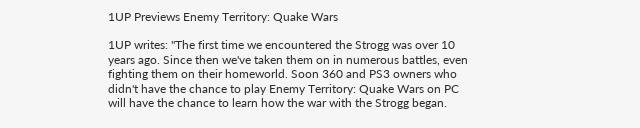1UP Previews Enemy Territory: Quake Wars

1UP writes: "The first time we encountered the Strogg was over 10 years ago. Since then we've taken them on in numerous battles, even fighting them on their homeworld. Soon 360 and PS3 owners who didn't have the chance to play Enemy Territory: Quake Wars on PC will have the chance to learn how the war with the Strogg began.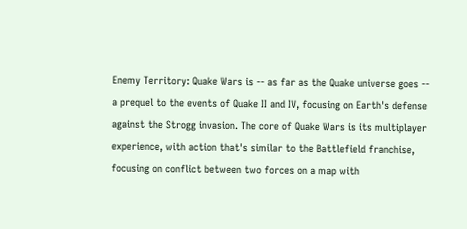Enemy Territory: Quake Wars is -- as far as the Quake universe goes -- a prequel to the events of Quake II and IV, focusing on Earth's defense against the Strogg invasion. The core of Quake Wars is its multiplayer experience, with action that's similar to the Battlefield franchise, focusing on conflict between two forces on a map with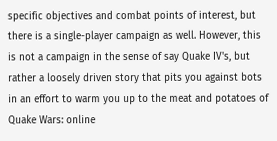specific objectives and combat points of interest, but there is a single-player campaign as well. However, this is not a campaign in the sense of say Quake IV's, but rather a loosely driven story that pits you against bots in an effort to warm you up to the meat and potatoes of Quake Wars: online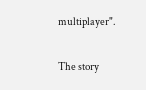multiplayer".

The story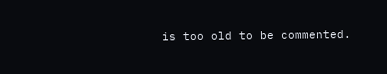is too old to be commented.